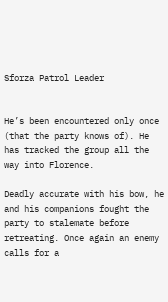Sforza Patrol Leader


He’s been encountered only once (that the party knows of). He has tracked the group all the way into Florence.

Deadly accurate with his bow, he and his companions fought the party to stalemate before retreating. Once again an enemy calls for a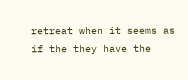retreat when it seems as if the they have the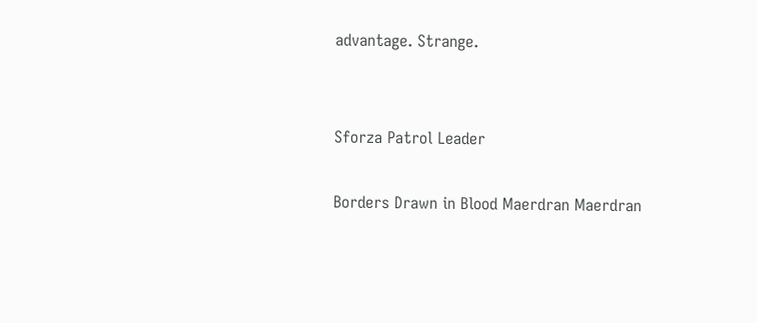advantage. Strange.


Sforza Patrol Leader

Borders Drawn in Blood Maerdran Maerdran